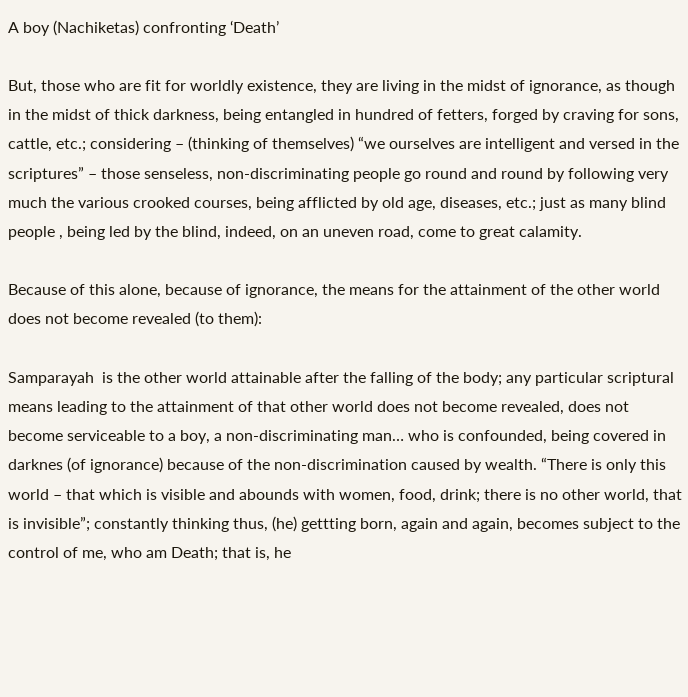A boy (Nachiketas) confronting ‘Death’

But, those who are fit for worldly existence, they are living in the midst of ignorance, as though in the midst of thick darkness, being entangled in hundred of fetters, forged by craving for sons, cattle, etc.; considering – (thinking of themselves) “we ourselves are intelligent and versed in the scriptures” – those senseless, non-discriminating people go round and round by following very much the various crooked courses, being afflicted by old age, diseases, etc.; just as many blind people , being led by the blind, indeed, on an uneven road, come to great calamity.

Because of this alone, because of ignorance, the means for the attainment of the other world does not become revealed (to them):

Samparayah  is the other world attainable after the falling of the body; any particular scriptural means leading to the attainment of that other world does not become revealed, does not become serviceable to a boy, a non-discriminating man… who is confounded, being covered in darknes (of ignorance) because of the non-discrimination caused by wealth. “There is only this world – that which is visible and abounds with women, food, drink; there is no other world, that is invisible”; constantly thinking thus, (he) gettting born, again and again, becomes subject to the control of me, who am Death; that is, he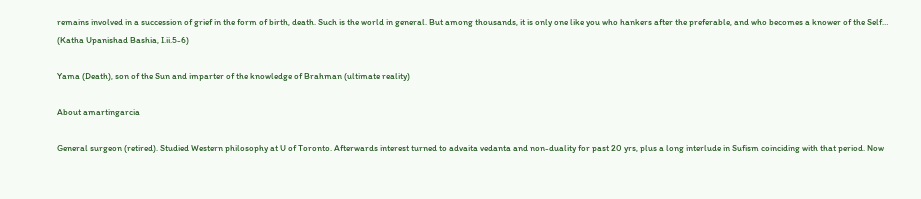remains involved in a succession of grief in the form of birth, death. Such is the world in general. But among thousands, it is only one like you who hankers after the preferable, and who becomes a knower of the Self… (Katha Upanishad Bashia, I.ii.5-6)

Yama (Death), son of the Sun and imparter of the knowledge of Brahman (ultimate reality)

About amartingarcia

General surgeon (retired). Studied Western philosophy at U of Toronto. Afterwards interest turned to advaita vedanta and non-duality for past 20 yrs, plus a long interlude in Sufism coinciding with that period. Now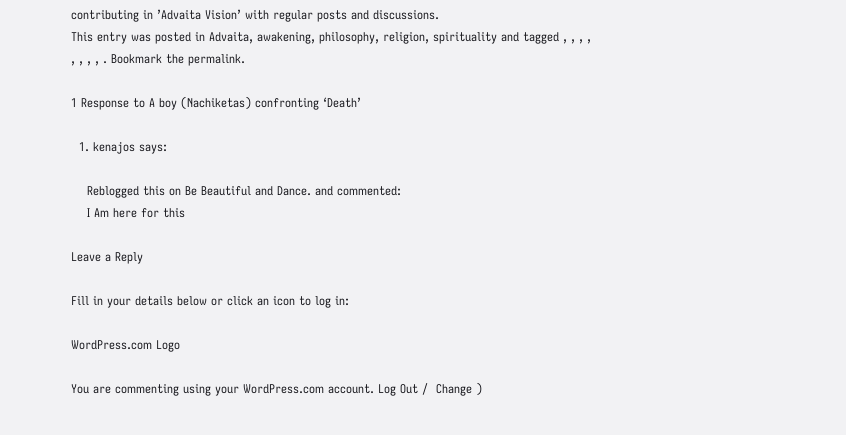contributing in ’Advaita Vision’ with regular posts and discussions.
This entry was posted in Advaita, awakening, philosophy, religion, spirituality and tagged , , , , , , , , . Bookmark the permalink.

1 Response to A boy (Nachiketas) confronting ‘Death’

  1. kenajos says:

    Reblogged this on Be Beautiful and Dance. and commented:
    I Am here for this

Leave a Reply

Fill in your details below or click an icon to log in:

WordPress.com Logo

You are commenting using your WordPress.com account. Log Out /  Change )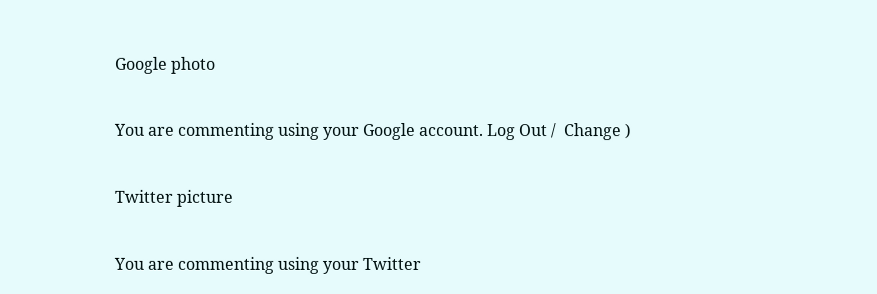Google photo

You are commenting using your Google account. Log Out /  Change )

Twitter picture

You are commenting using your Twitter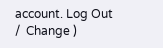account. Log Out /  Change )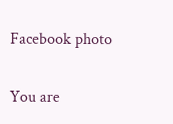Facebook photo

You are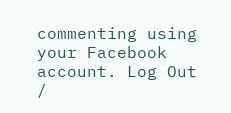commenting using your Facebook account. Log Out /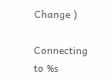Change )

Connecting to %s